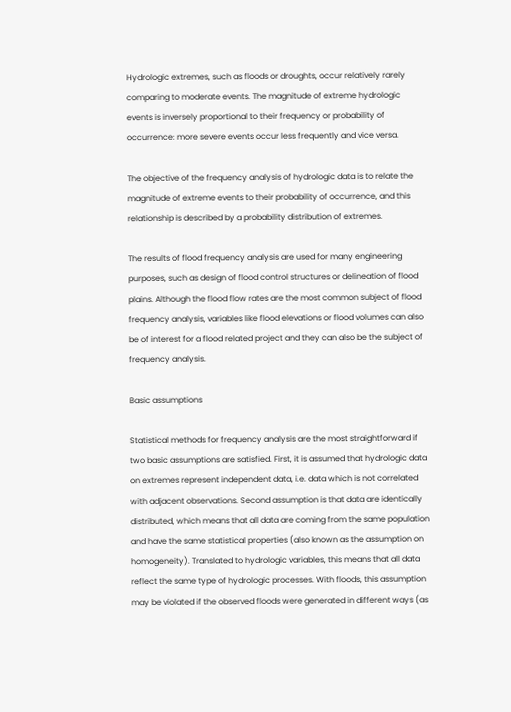Hydrologic extremes, such as floods or droughts, occur relatively rarely comparing to moderate events. The magnitude of extreme hydrologic events is inversely proportional to their frequency or probability of occurrence: more severe events occur less frequently and vice versa.

The objective of the frequency analysis of hydrologic data is to relate the magnitude of extreme events to their probability of occurrence, and this relationship is described by a probability distribution of extremes.

The results of flood frequency analysis are used for many engineering purposes, such as design of flood control structures or delineation of flood plains. Although the flood flow rates are the most common subject of flood frequency analysis, variables like flood elevations or flood volumes can also be of interest for a flood related project and they can also be the subject of frequency analysis.

Basic assumptions

Statistical methods for frequency analysis are the most straightforward if two basic assumptions are satisfied. First, it is assumed that hydrologic data on extremes represent independent data, i.e. data which is not correlated with adjacent observations. Second assumption is that data are identically distributed, which means that all data are coming from the same population and have the same statistical properties (also known as the assumption on homogeneity). Translated to hydrologic variables, this means that all data reflect the same type of hydrologic processes. With floods, this assumption may be violated if the observed floods were generated in different ways (as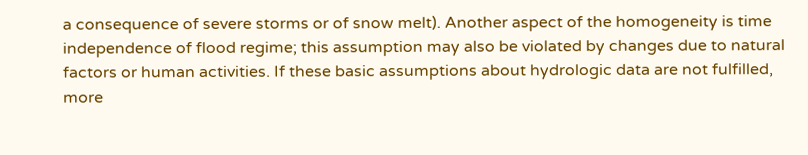a consequence of severe storms or of snow melt). Another aspect of the homogeneity is time independence of flood regime; this assumption may also be violated by changes due to natural factors or human activities. If these basic assumptions about hydrologic data are not fulfilled, more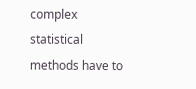complex statistical methods have to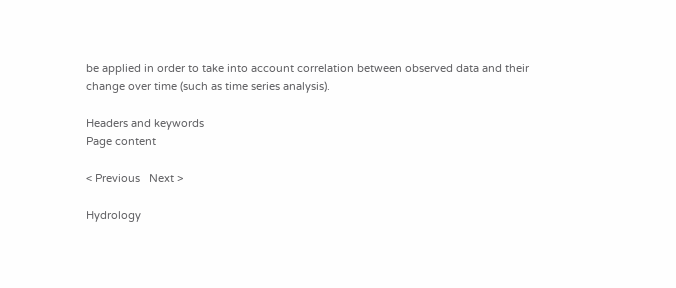be applied in order to take into account correlation between observed data and their change over time (such as time series analysis).

Headers and keywords
Page content

< Previous   Next >

Hydrology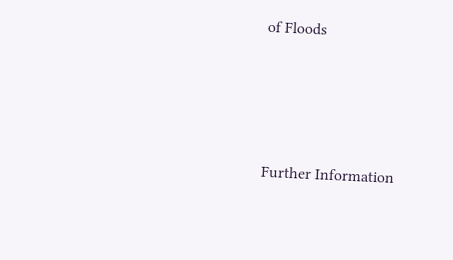of Floods






Further Information